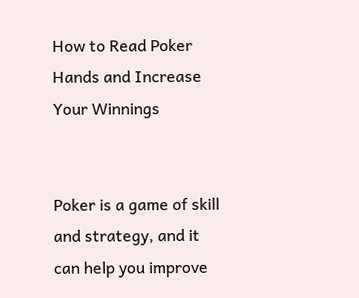How to Read Poker Hands and Increase Your Winnings


Poker is a game of skill and strategy, and it can help you improve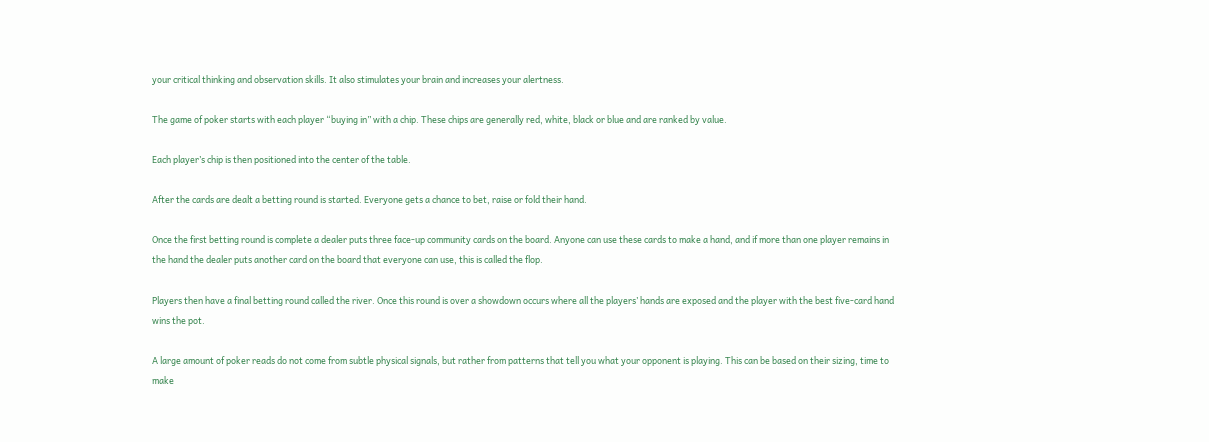your critical thinking and observation skills. It also stimulates your brain and increases your alertness.

The game of poker starts with each player “buying in” with a chip. These chips are generally red, white, black or blue and are ranked by value.

Each player’s chip is then positioned into the center of the table.

After the cards are dealt a betting round is started. Everyone gets a chance to bet, raise or fold their hand.

Once the first betting round is complete a dealer puts three face-up community cards on the board. Anyone can use these cards to make a hand, and if more than one player remains in the hand the dealer puts another card on the board that everyone can use, this is called the flop.

Players then have a final betting round called the river. Once this round is over a showdown occurs where all the players’ hands are exposed and the player with the best five-card hand wins the pot.

A large amount of poker reads do not come from subtle physical signals, but rather from patterns that tell you what your opponent is playing. This can be based on their sizing, time to make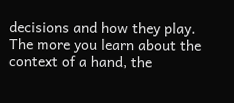decisions and how they play. The more you learn about the context of a hand, the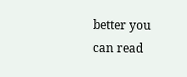better you can read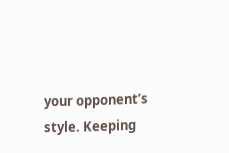your opponent’s style. Keeping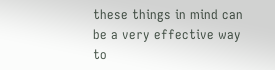these things in mind can be a very effective way to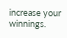increase your winnings.